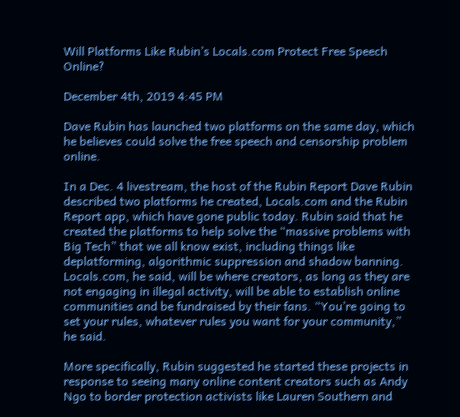Will Platforms Like Rubin’s Locals.com Protect Free Speech Online?

December 4th, 2019 4:45 PM

Dave Rubin has launched two platforms on the same day, which he believes could solve the free speech and censorship problem online.

In a Dec. 4 livestream, the host of the Rubin Report Dave Rubin described two platforms he created, Locals.com and the Rubin Report app, which have gone public today. Rubin said that he created the platforms to help solve the “massive problems with Big Tech” that we all know exist, including things like deplatforming, algorithmic suppression and shadow banning. Locals.com, he said, will be where creators, as long as they are not engaging in illegal activity, will be able to establish online communities and be fundraised by their fans. “You’re going to set your rules, whatever rules you want for your community,” he said.

More specifically, Rubin suggested he started these projects in response to seeing many online content creators such as Andy Ngo to border protection activists like Lauren Southern and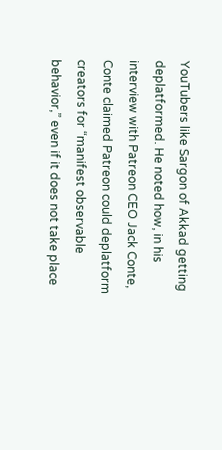YouTubers like Sargon of Akkad getting deplatformed. He noted how, in his interview with Patreon CEO Jack Conte, Conte claimed Patreon could deplatform creators for “manifest observable behavior,” even if it does not take place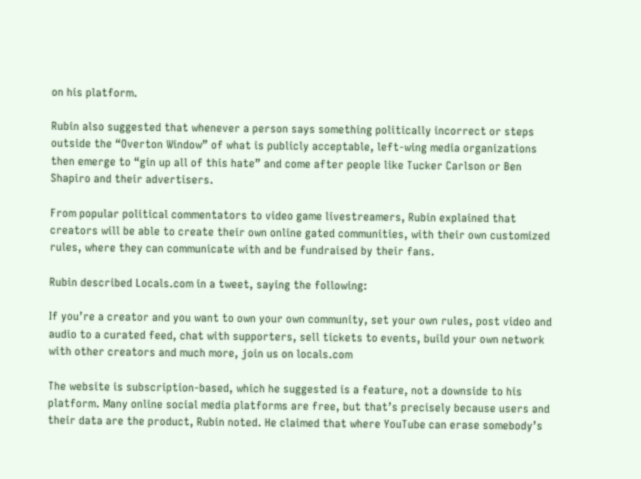on his platform.

Rubin also suggested that whenever a person says something politically incorrect or steps outside the “Overton Window” of what is publicly acceptable, left-wing media organizations then emerge to “gin up all of this hate” and come after people like Tucker Carlson or Ben Shapiro and their advertisers.

From popular political commentators to video game livestreamers, Rubin explained that creators will be able to create their own online gated communities, with their own customized rules, where they can communicate with and be fundraised by their fans.

Rubin described Locals.com in a tweet, saying the following:

If you’re a creator and you want to own your own community, set your own rules, post video and audio to a curated feed, chat with supporters, sell tickets to events, build your own network with other creators and much more, join us on locals.com

The website is subscription-based, which he suggested is a feature, not a downside to his platform. Many online social media platforms are free, but that’s precisely because users and their data are the product, Rubin noted. He claimed that where YouTube can erase somebody’s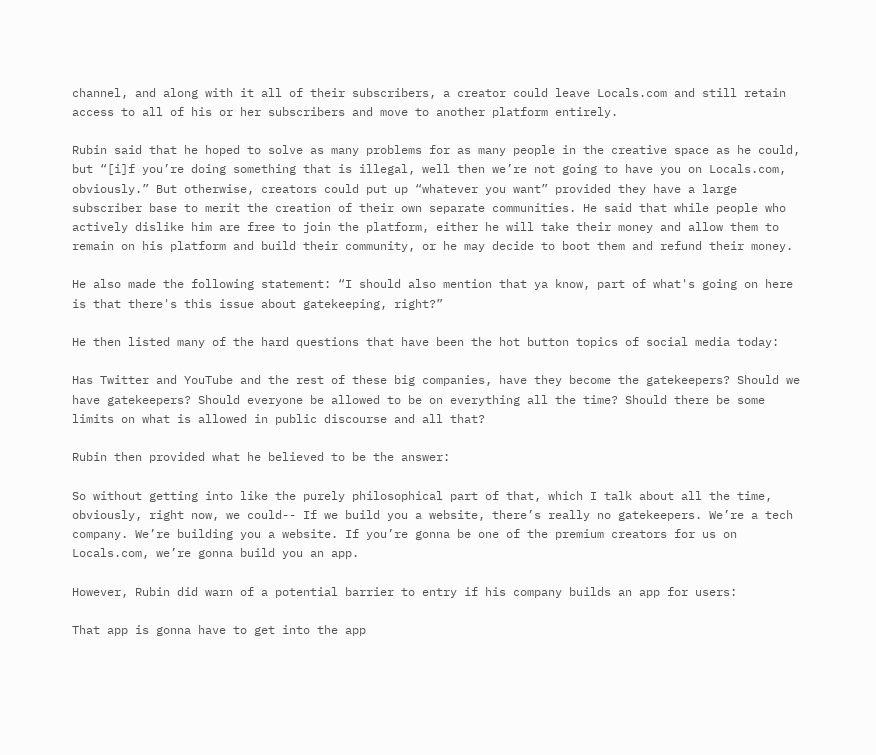channel, and along with it all of their subscribers, a creator could leave Locals.com and still retain access to all of his or her subscribers and move to another platform entirely.

Rubin said that he hoped to solve as many problems for as many people in the creative space as he could, but “[i]f you’re doing something that is illegal, well then we’re not going to have you on Locals.com, obviously.” But otherwise, creators could put up “whatever you want” provided they have a large subscriber base to merit the creation of their own separate communities. He said that while people who actively dislike him are free to join the platform, either he will take their money and allow them to remain on his platform and build their community, or he may decide to boot them and refund their money.

He also made the following statement: “I should also mention that ya know, part of what's going on here is that there's this issue about gatekeeping, right?”

He then listed many of the hard questions that have been the hot button topics of social media today:

Has Twitter and YouTube and the rest of these big companies, have they become the gatekeepers? Should we have gatekeepers? Should everyone be allowed to be on everything all the time? Should there be some limits on what is allowed in public discourse and all that?

Rubin then provided what he believed to be the answer:

So without getting into like the purely philosophical part of that, which I talk about all the time, obviously, right now, we could-- If we build you a website, there’s really no gatekeepers. We’re a tech company. We’re building you a website. If you’re gonna be one of the premium creators for us on Locals.com, we’re gonna build you an app.

However, Rubin did warn of a potential barrier to entry if his company builds an app for users:

That app is gonna have to get into the app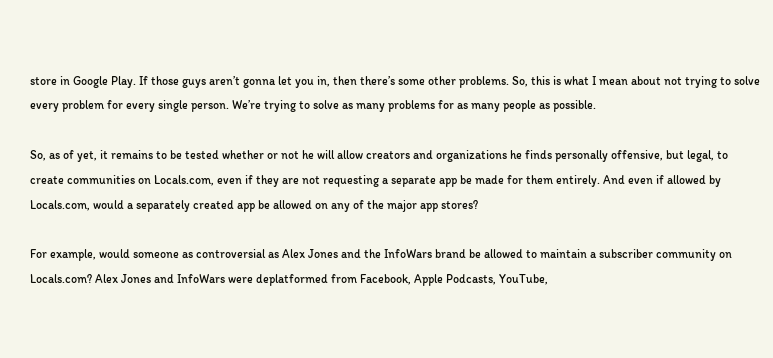store in Google Play. If those guys aren’t gonna let you in, then there’s some other problems. So, this is what I mean about not trying to solve every problem for every single person. We’re trying to solve as many problems for as many people as possible.

So, as of yet, it remains to be tested whether or not he will allow creators and organizations he finds personally offensive, but legal, to create communities on Locals.com, even if they are not requesting a separate app be made for them entirely. And even if allowed by Locals.com, would a separately created app be allowed on any of the major app stores?

For example, would someone as controversial as Alex Jones and the InfoWars brand be allowed to maintain a subscriber community on Locals.com? Alex Jones and InfoWars were deplatformed from Facebook, Apple Podcasts, YouTube,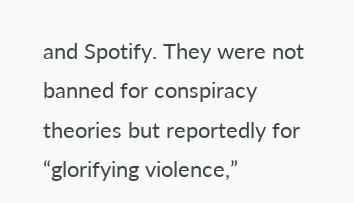and Spotify. They were not banned for conspiracy theories but reportedly for “glorifying violence,”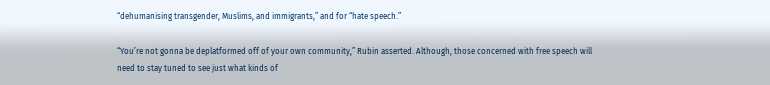“dehumanising transgender, Muslims, and immigrants,” and for “hate speech.”

“You’re not gonna be deplatformed off of your own community,” Rubin asserted. Although, those concerned with free speech will need to stay tuned to see just what kinds of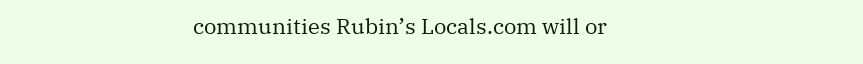communities Rubin’s Locals.com will or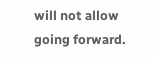will not allow going forward.